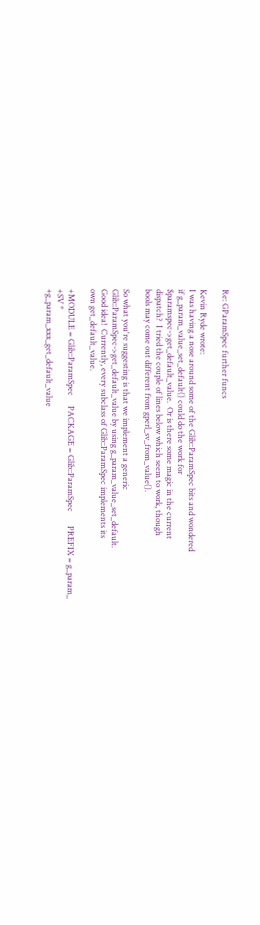Re: GParamSpec further funcs

Kevin Ryde wrote:
I was having a nose around some of the Glib::ParamSpec bits and wondered
if g_param_value_set_default() could do the work for
$paramspec->get_default_value.  Or is there some magic in the current
dispatch?  I tried the couple of lines below which seem to work, though
bools may come out different from gperl_sv_from_value().

So what you're suggesting is that we implement a generic
Glib::ParamSpec->get_default_value by using g_param_value_set_default.
Good idea!  Currently, every subclass of Glib::ParamSpec implements its
own get_default_value.

+MODULE = Glib::ParamSpec     PACKAGE = Glib::ParamSpec       PREFIX = g_param_
+SV *
+g_param_xxx_get_default_value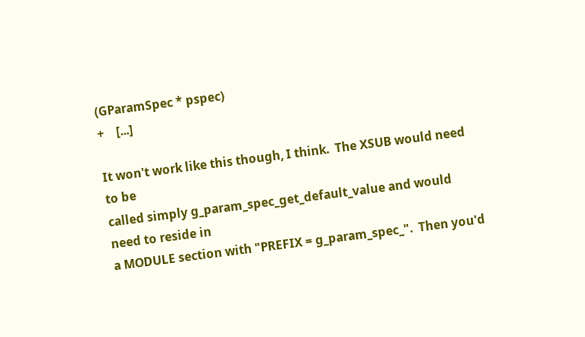(GParamSpec * pspec)
+    [...]

It won't work like this though, I think.  The XSUB would need to be
called simply g_param_spec_get_default_value and would need to reside in
a MODULE section with "PREFIX = g_param_spec_".  Then you'd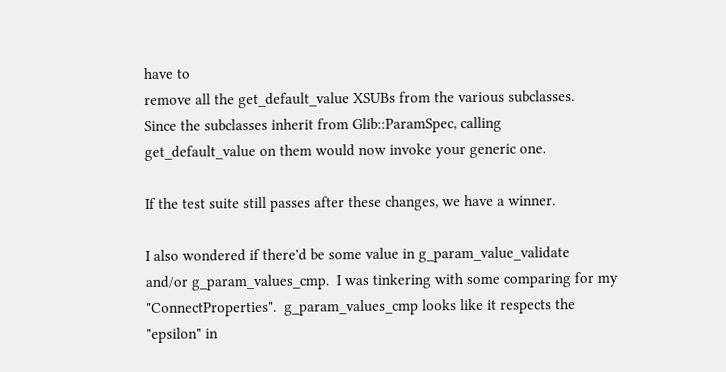have to
remove all the get_default_value XSUBs from the various subclasses.
Since the subclasses inherit from Glib::ParamSpec, calling
get_default_value on them would now invoke your generic one.

If the test suite still passes after these changes, we have a winner.

I also wondered if there'd be some value in g_param_value_validate
and/or g_param_values_cmp.  I was tinkering with some comparing for my
"ConnectProperties".  g_param_values_cmp looks like it respects the
"epsilon" in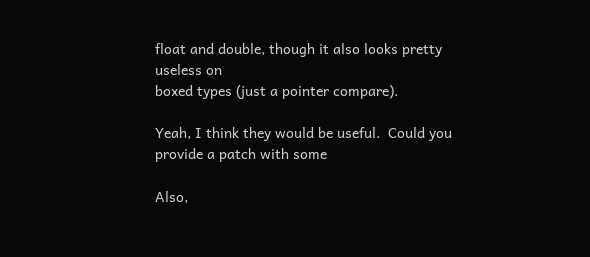float and double, though it also looks pretty useless on
boxed types (just a pointer compare).

Yeah, I think they would be useful.  Could you provide a patch with some

Also,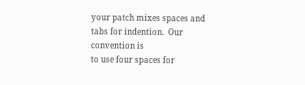your patch mixes spaces and tabs for indention.  Our convention is
to use four spaces for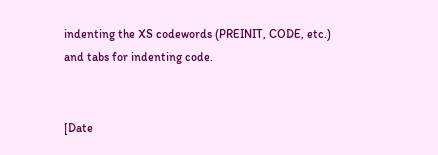indenting the XS codewords (PREINIT, CODE, etc.)
and tabs for indenting code.


[Date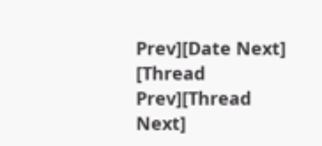Prev][Date Next]   [Thread Prev][Thread Next]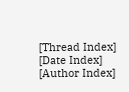[Thread Index] [Date Index] [Author Index]